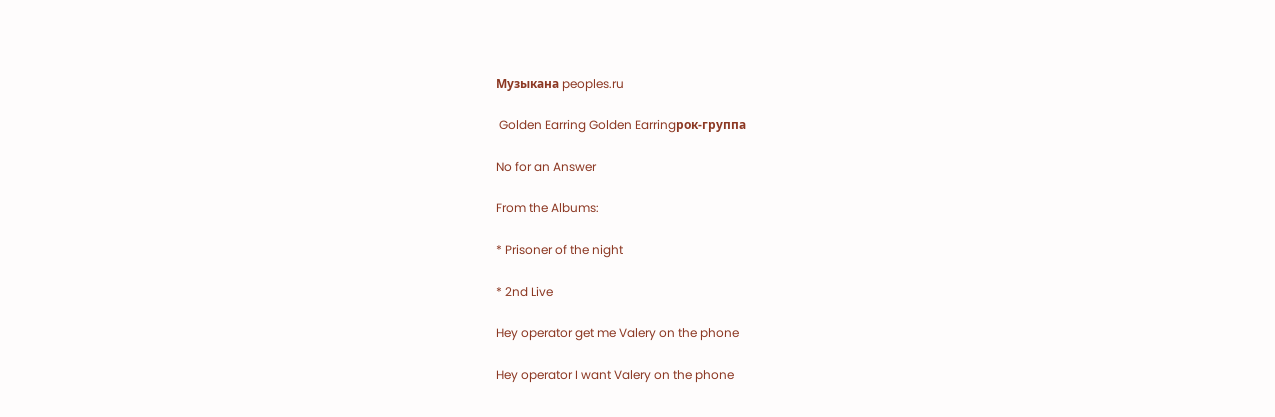Музыкана peoples.ru

 Golden Earring Golden Earringрок-группа

No for an Answer

From the Albums:

* Prisoner of the night

* 2nd Live

Hey operator get me Valery on the phone

Hey operator I want Valery on the phone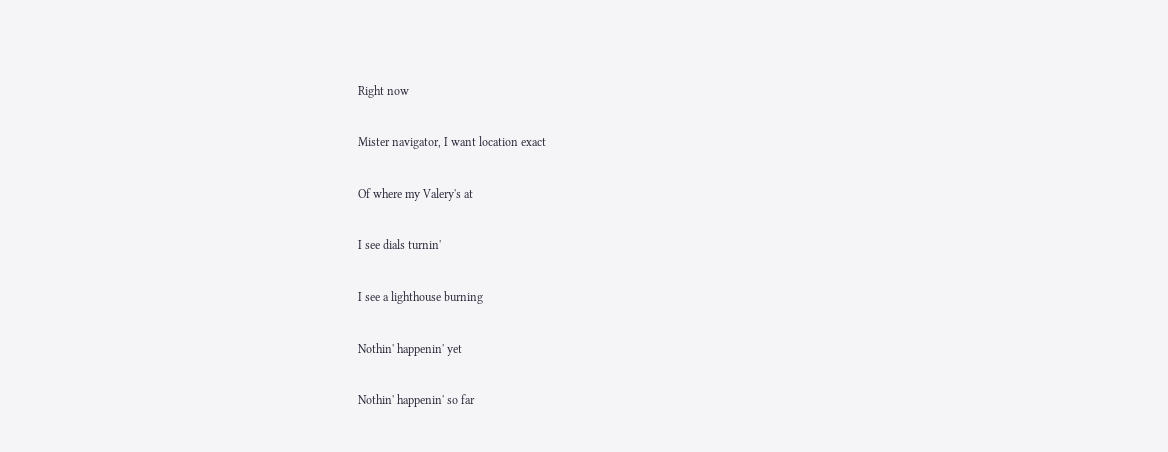Right now

Mister navigator, I want location exact

Of where my Valery's at

I see dials turnin'

I see a lighthouse burning

Nothin' happenin' yet

Nothin' happenin' so far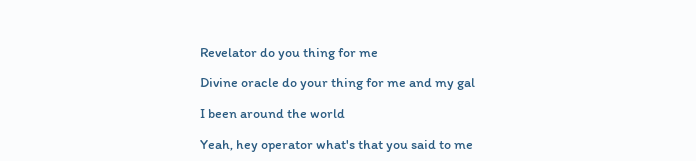Revelator do you thing for me

Divine oracle do your thing for me and my gal

I been around the world

Yeah, hey operator what's that you said to me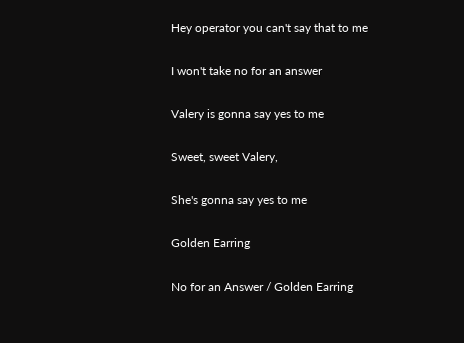Hey operator you can't say that to me

I won't take no for an answer

Valery is gonna say yes to me

Sweet, sweet Valery,

She's gonna say yes to me

Golden Earring

No for an Answer / Golden Earring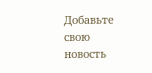Добавьте свою новость